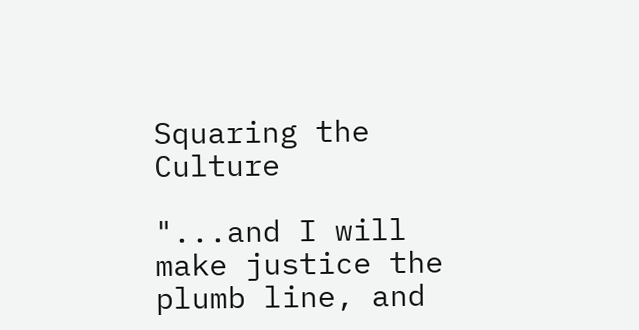Squaring the Culture

"...and I will make justice the plumb line, and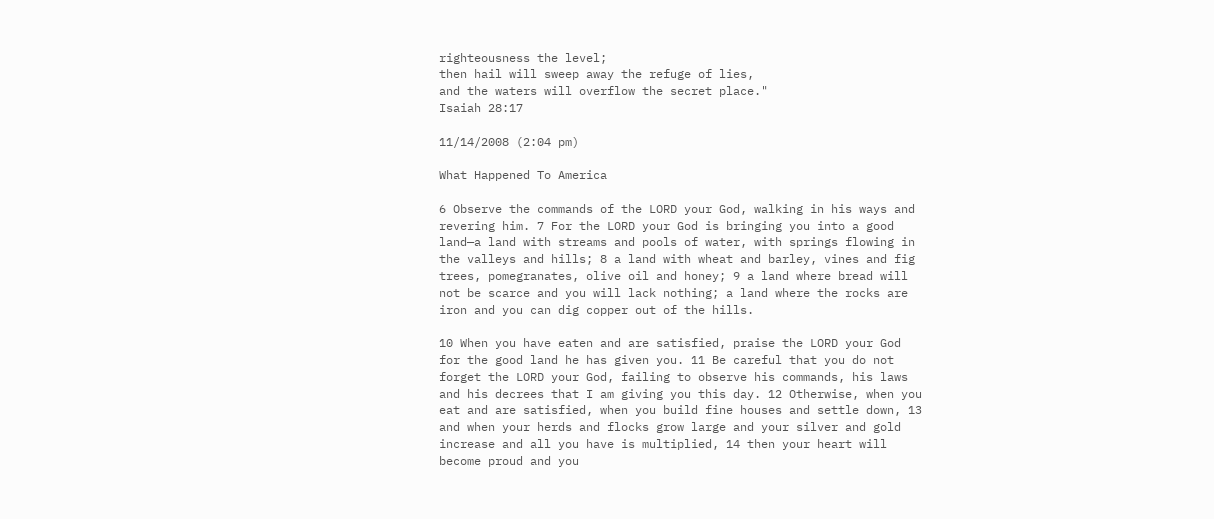righteousness the level;
then hail will sweep away the refuge of lies,
and the waters will overflow the secret place."
Isaiah 28:17

11/14/2008 (2:04 pm)

What Happened To America

6 Observe the commands of the LORD your God, walking in his ways and revering him. 7 For the LORD your God is bringing you into a good land—a land with streams and pools of water, with springs flowing in the valleys and hills; 8 a land with wheat and barley, vines and fig trees, pomegranates, olive oil and honey; 9 a land where bread will not be scarce and you will lack nothing; a land where the rocks are iron and you can dig copper out of the hills.

10 When you have eaten and are satisfied, praise the LORD your God for the good land he has given you. 11 Be careful that you do not forget the LORD your God, failing to observe his commands, his laws and his decrees that I am giving you this day. 12 Otherwise, when you eat and are satisfied, when you build fine houses and settle down, 13 and when your herds and flocks grow large and your silver and gold increase and all you have is multiplied, 14 then your heart will become proud and you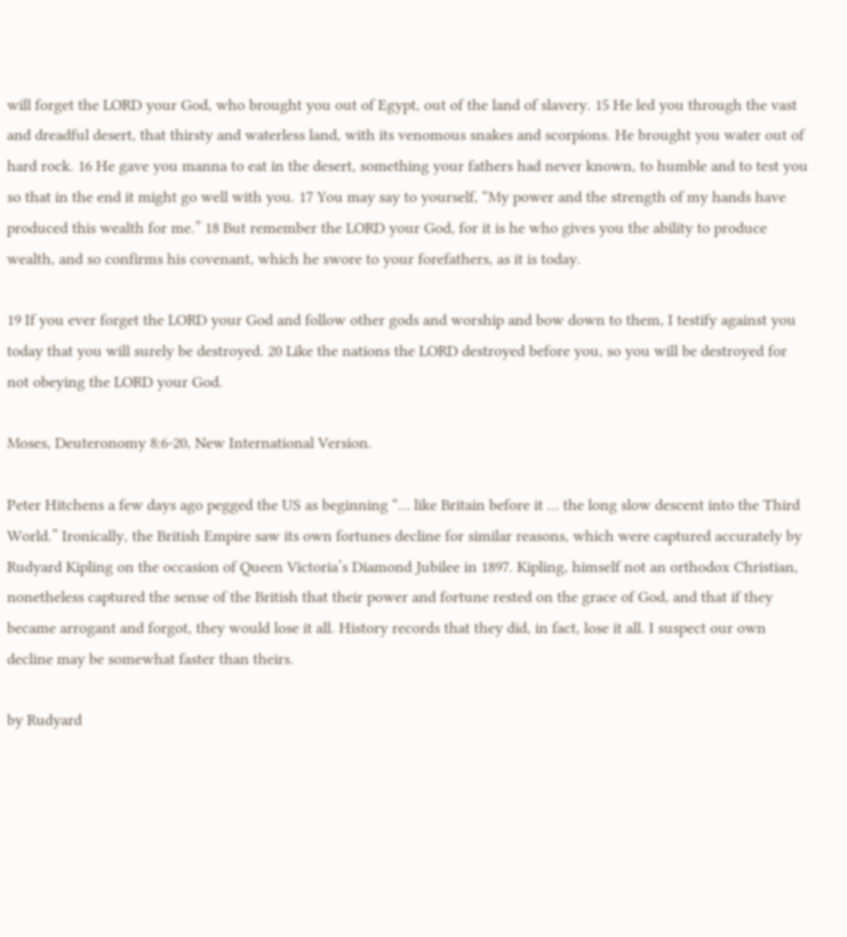will forget the LORD your God, who brought you out of Egypt, out of the land of slavery. 15 He led you through the vast and dreadful desert, that thirsty and waterless land, with its venomous snakes and scorpions. He brought you water out of hard rock. 16 He gave you manna to eat in the desert, something your fathers had never known, to humble and to test you so that in the end it might go well with you. 17 You may say to yourself, “My power and the strength of my hands have produced this wealth for me.” 18 But remember the LORD your God, for it is he who gives you the ability to produce wealth, and so confirms his covenant, which he swore to your forefathers, as it is today.

19 If you ever forget the LORD your God and follow other gods and worship and bow down to them, I testify against you today that you will surely be destroyed. 20 Like the nations the LORD destroyed before you, so you will be destroyed for not obeying the LORD your God.

Moses, Deuteronomy 8:6-20, New International Version.

Peter Hitchens a few days ago pegged the US as beginning “… like Britain before it … the long slow descent into the Third World.” Ironically, the British Empire saw its own fortunes decline for similar reasons, which were captured accurately by Rudyard Kipling on the occasion of Queen Victoria’s Diamond Jubilee in 1897. Kipling, himself not an orthodox Christian, nonetheless captured the sense of the British that their power and fortune rested on the grace of God, and that if they became arrogant and forgot, they would lose it all. History records that they did, in fact, lose it all. I suspect our own decline may be somewhat faster than theirs.

by Rudyard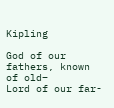Kipling

God of our fathers, known of old–
Lord of our far-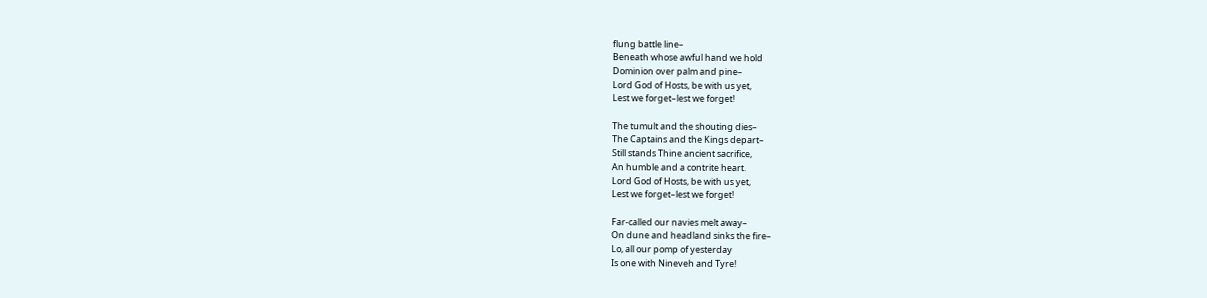flung battle line–
Beneath whose awful hand we hold
Dominion over palm and pine–
Lord God of Hosts, be with us yet,
Lest we forget–lest we forget!

The tumult and the shouting dies–
The Captains and the Kings depart–
Still stands Thine ancient sacrifice,
An humble and a contrite heart.
Lord God of Hosts, be with us yet,
Lest we forget–lest we forget!

Far-called our navies melt away–
On dune and headland sinks the fire–
Lo, all our pomp of yesterday
Is one with Nineveh and Tyre!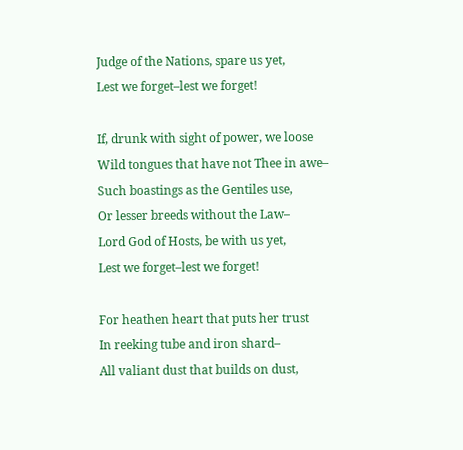Judge of the Nations, spare us yet,
Lest we forget–lest we forget!

If, drunk with sight of power, we loose
Wild tongues that have not Thee in awe–
Such boastings as the Gentiles use,
Or lesser breeds without the Law–
Lord God of Hosts, be with us yet,
Lest we forget–lest we forget!

For heathen heart that puts her trust
In reeking tube and iron shard–
All valiant dust that builds on dust,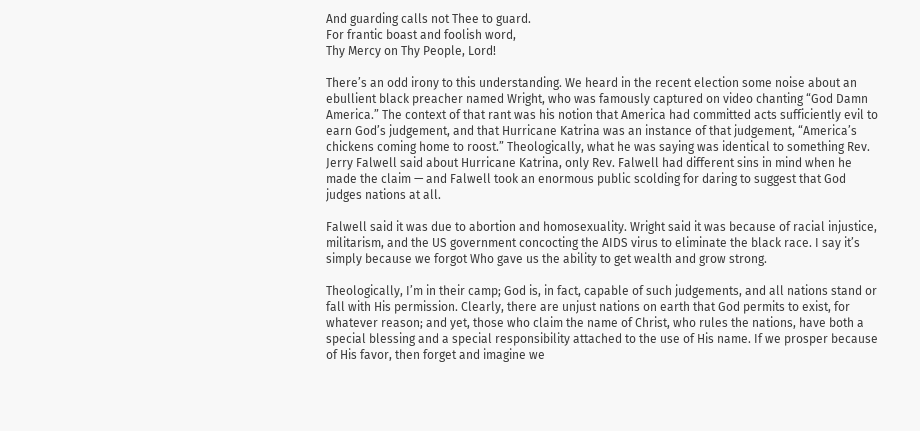And guarding calls not Thee to guard.
For frantic boast and foolish word,
Thy Mercy on Thy People, Lord!

There’s an odd irony to this understanding. We heard in the recent election some noise about an ebullient black preacher named Wright, who was famously captured on video chanting “God Damn America.” The context of that rant was his notion that America had committed acts sufficiently evil to earn God’s judgement, and that Hurricane Katrina was an instance of that judgement, “America’s chickens coming home to roost.” Theologically, what he was saying was identical to something Rev. Jerry Falwell said about Hurricane Katrina, only Rev. Falwell had different sins in mind when he made the claim — and Falwell took an enormous public scolding for daring to suggest that God judges nations at all.

Falwell said it was due to abortion and homosexuality. Wright said it was because of racial injustice, militarism, and the US government concocting the AIDS virus to eliminate the black race. I say it’s simply because we forgot Who gave us the ability to get wealth and grow strong.

Theologically, I’m in their camp; God is, in fact, capable of such judgements, and all nations stand or fall with His permission. Clearly, there are unjust nations on earth that God permits to exist, for whatever reason; and yet, those who claim the name of Christ, who rules the nations, have both a special blessing and a special responsibility attached to the use of His name. If we prosper because of His favor, then forget and imagine we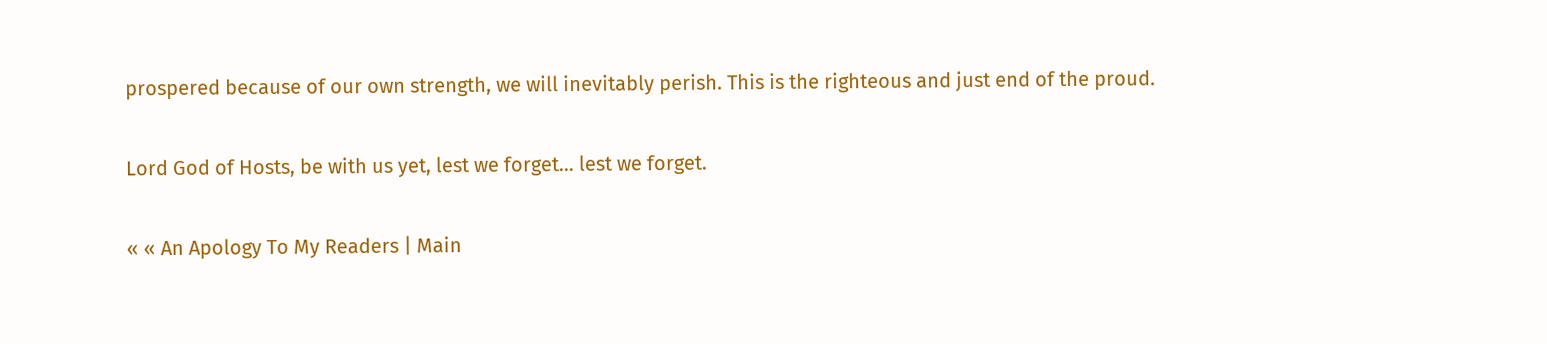prospered because of our own strength, we will inevitably perish. This is the righteous and just end of the proud.

Lord God of Hosts, be with us yet, lest we forget… lest we forget.

« « An Apology To My Readers | Main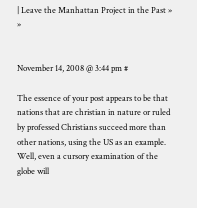| Leave the Manhattan Project in the Past » »


November 14, 2008 @ 3:44 pm #

The essence of your post appears to be that nations that are christian in nature or ruled by professed Christians succeed more than other nations, using the US as an example. Well, even a cursory examination of the globe will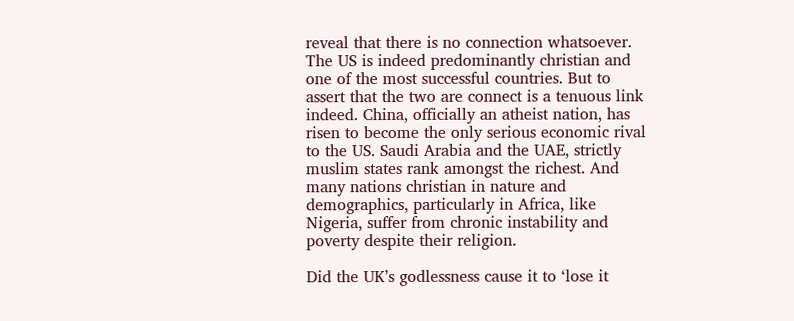reveal that there is no connection whatsoever. The US is indeed predominantly christian and one of the most successful countries. But to assert that the two are connect is a tenuous link indeed. China, officially an atheist nation, has risen to become the only serious economic rival to the US. Saudi Arabia and the UAE, strictly muslim states rank amongst the richest. And many nations christian in nature and demographics, particularly in Africa, like Nigeria, suffer from chronic instability and poverty despite their religion.

Did the UK’s godlessness cause it to ‘lose it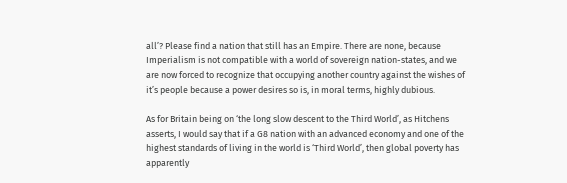all’? Please find a nation that still has an Empire. There are none, because Imperialism is not compatible with a world of sovereign nation-states, and we are now forced to recognize that occupying another country against the wishes of it’s people because a power desires so is, in moral terms, highly dubious.

As for Britain being on ‘the long slow descent to the Third World’, as Hitchens asserts, I would say that if a G8 nation with an advanced economy and one of the highest standards of living in the world is ‘Third World’, then global poverty has apparently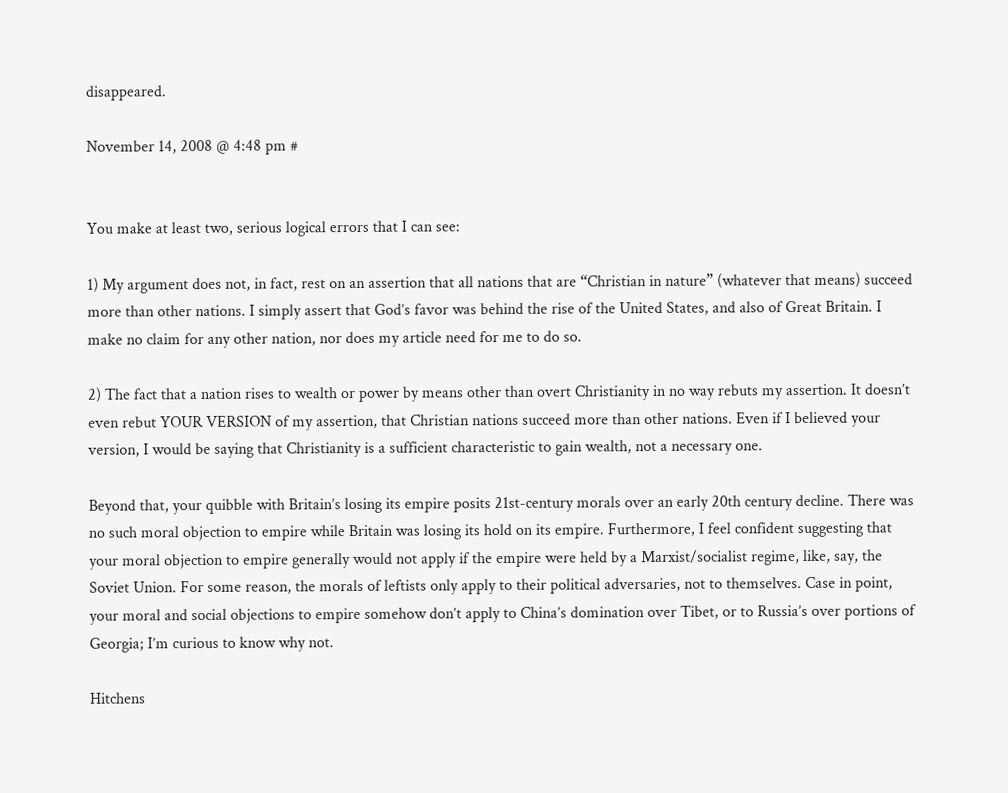disappeared.

November 14, 2008 @ 4:48 pm #


You make at least two, serious logical errors that I can see:

1) My argument does not, in fact, rest on an assertion that all nations that are “Christian in nature” (whatever that means) succeed more than other nations. I simply assert that God’s favor was behind the rise of the United States, and also of Great Britain. I make no claim for any other nation, nor does my article need for me to do so.

2) The fact that a nation rises to wealth or power by means other than overt Christianity in no way rebuts my assertion. It doesn’t even rebut YOUR VERSION of my assertion, that Christian nations succeed more than other nations. Even if I believed your version, I would be saying that Christianity is a sufficient characteristic to gain wealth, not a necessary one.

Beyond that, your quibble with Britain’s losing its empire posits 21st-century morals over an early 20th century decline. There was no such moral objection to empire while Britain was losing its hold on its empire. Furthermore, I feel confident suggesting that your moral objection to empire generally would not apply if the empire were held by a Marxist/socialist regime, like, say, the Soviet Union. For some reason, the morals of leftists only apply to their political adversaries, not to themselves. Case in point, your moral and social objections to empire somehow don’t apply to China’s domination over Tibet, or to Russia’s over portions of Georgia; I’m curious to know why not.

Hitchens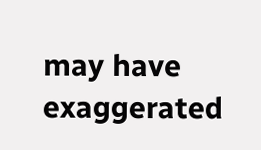may have exaggerated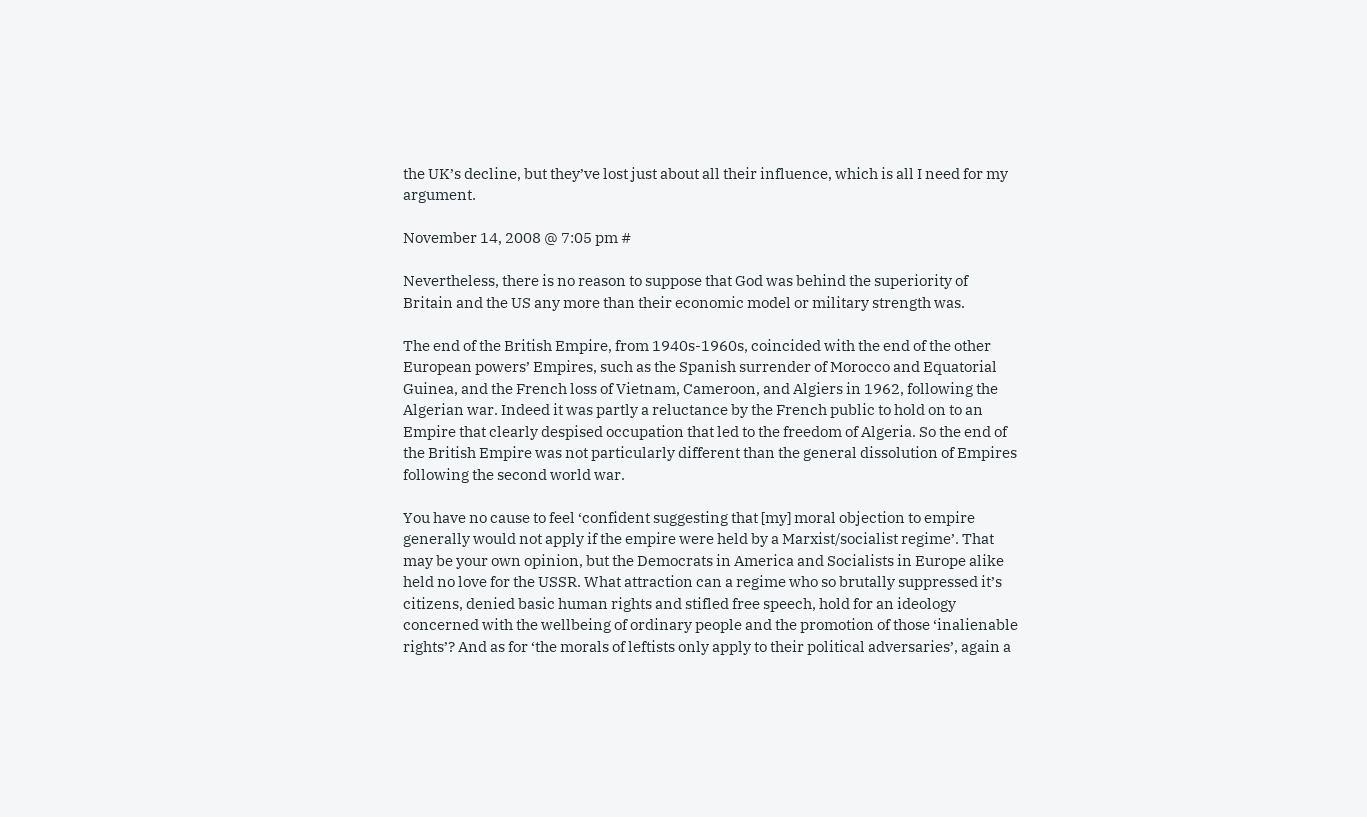the UK’s decline, but they’ve lost just about all their influence, which is all I need for my argument.

November 14, 2008 @ 7:05 pm #

Nevertheless, there is no reason to suppose that God was behind the superiority of Britain and the US any more than their economic model or military strength was.

The end of the British Empire, from 1940s-1960s, coincided with the end of the other European powers’ Empires, such as the Spanish surrender of Morocco and Equatorial Guinea, and the French loss of Vietnam, Cameroon, and Algiers in 1962, following the Algerian war. Indeed it was partly a reluctance by the French public to hold on to an Empire that clearly despised occupation that led to the freedom of Algeria. So the end of the British Empire was not particularly different than the general dissolution of Empires following the second world war.

You have no cause to feel ‘confident suggesting that [my] moral objection to empire generally would not apply if the empire were held by a Marxist/socialist regime’. That may be your own opinion, but the Democrats in America and Socialists in Europe alike held no love for the USSR. What attraction can a regime who so brutally suppressed it’s citizens, denied basic human rights and stifled free speech, hold for an ideology concerned with the wellbeing of ordinary people and the promotion of those ‘inalienable rights’? And as for ‘the morals of leftists only apply to their political adversaries’, again a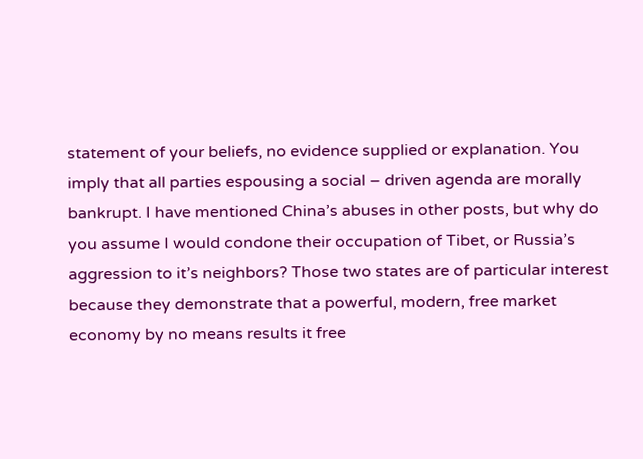statement of your beliefs, no evidence supplied or explanation. You imply that all parties espousing a social – driven agenda are morally bankrupt. I have mentioned China’s abuses in other posts, but why do you assume I would condone their occupation of Tibet, or Russia’s aggression to it’s neighbors? Those two states are of particular interest because they demonstrate that a powerful, modern, free market economy by no means results it free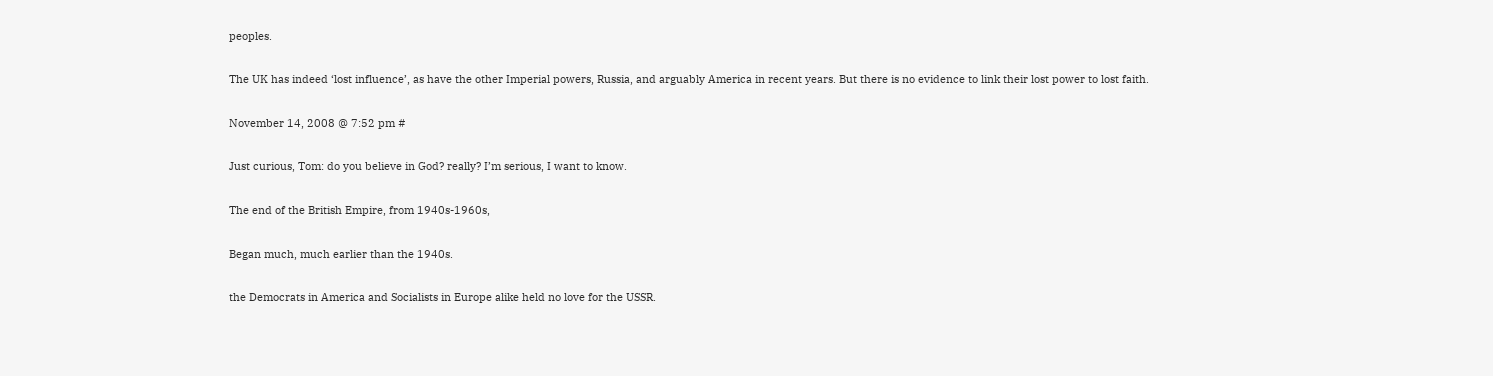peoples.

The UK has indeed ‘lost influence’, as have the other Imperial powers, Russia, and arguably America in recent years. But there is no evidence to link their lost power to lost faith.

November 14, 2008 @ 7:52 pm #

Just curious, Tom: do you believe in God? really? I’m serious, I want to know.

The end of the British Empire, from 1940s-1960s,

Began much, much earlier than the 1940s.

the Democrats in America and Socialists in Europe alike held no love for the USSR.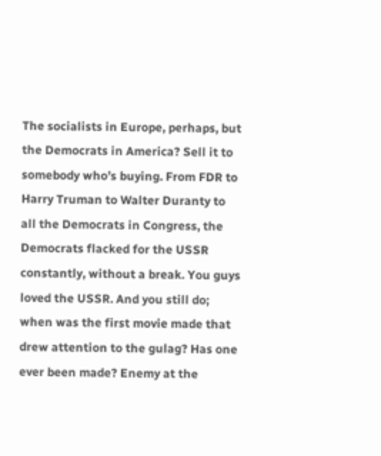The socialists in Europe, perhaps, but the Democrats in America? Sell it to somebody who’s buying. From FDR to Harry Truman to Walter Duranty to all the Democrats in Congress, the Democrats flacked for the USSR constantly, without a break. You guys loved the USSR. And you still do; when was the first movie made that drew attention to the gulag? Has one ever been made? Enemy at the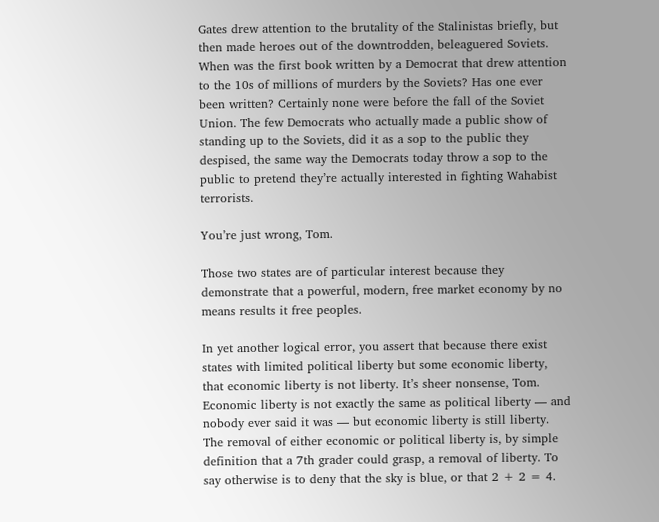Gates drew attention to the brutality of the Stalinistas briefly, but then made heroes out of the downtrodden, beleaguered Soviets. When was the first book written by a Democrat that drew attention to the 10s of millions of murders by the Soviets? Has one ever been written? Certainly none were before the fall of the Soviet Union. The few Democrats who actually made a public show of standing up to the Soviets, did it as a sop to the public they despised, the same way the Democrats today throw a sop to the public to pretend they’re actually interested in fighting Wahabist terrorists.

You’re just wrong, Tom.

Those two states are of particular interest because they demonstrate that a powerful, modern, free market economy by no means results it free peoples.

In yet another logical error, you assert that because there exist states with limited political liberty but some economic liberty, that economic liberty is not liberty. It’s sheer nonsense, Tom. Economic liberty is not exactly the same as political liberty — and nobody ever said it was — but economic liberty is still liberty. The removal of either economic or political liberty is, by simple definition that a 7th grader could grasp, a removal of liberty. To say otherwise is to deny that the sky is blue, or that 2 + 2 = 4.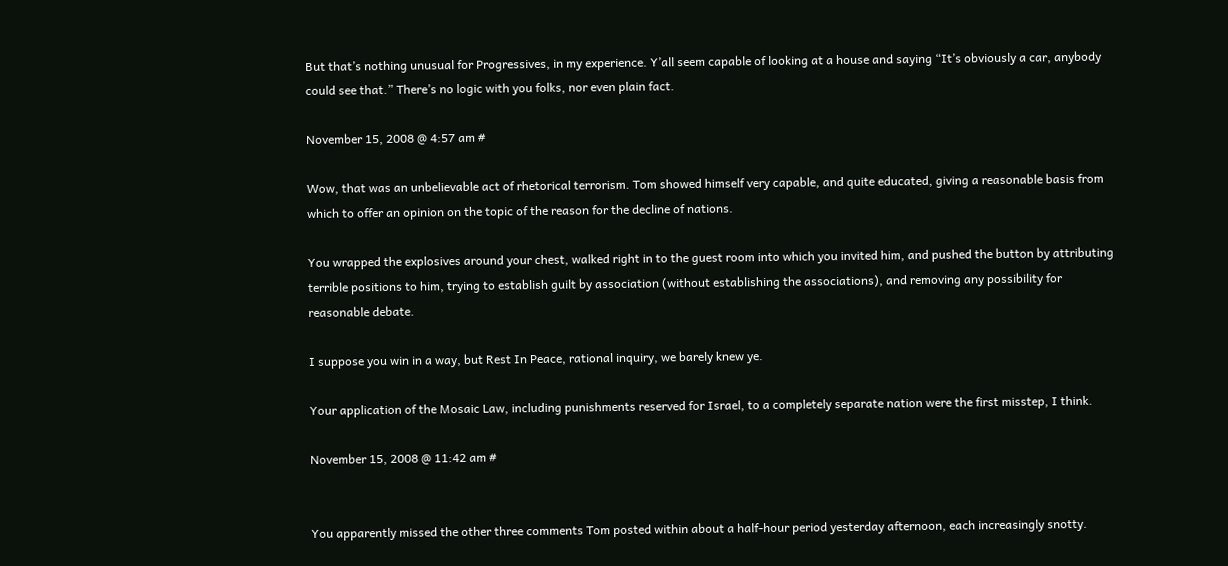But that’s nothing unusual for Progressives, in my experience. Y’all seem capable of looking at a house and saying “It’s obviously a car, anybody could see that.” There’s no logic with you folks, nor even plain fact.

November 15, 2008 @ 4:57 am #

Wow, that was an unbelievable act of rhetorical terrorism. Tom showed himself very capable, and quite educated, giving a reasonable basis from which to offer an opinion on the topic of the reason for the decline of nations.

You wrapped the explosives around your chest, walked right in to the guest room into which you invited him, and pushed the button by attributing terrible positions to him, trying to establish guilt by association (without establishing the associations), and removing any possibility for reasonable debate.

I suppose you win in a way, but Rest In Peace, rational inquiry, we barely knew ye.

Your application of the Mosaic Law, including punishments reserved for Israel, to a completely separate nation were the first misstep, I think.

November 15, 2008 @ 11:42 am #


You apparently missed the other three comments Tom posted within about a half-hour period yesterday afternoon, each increasingly snotty.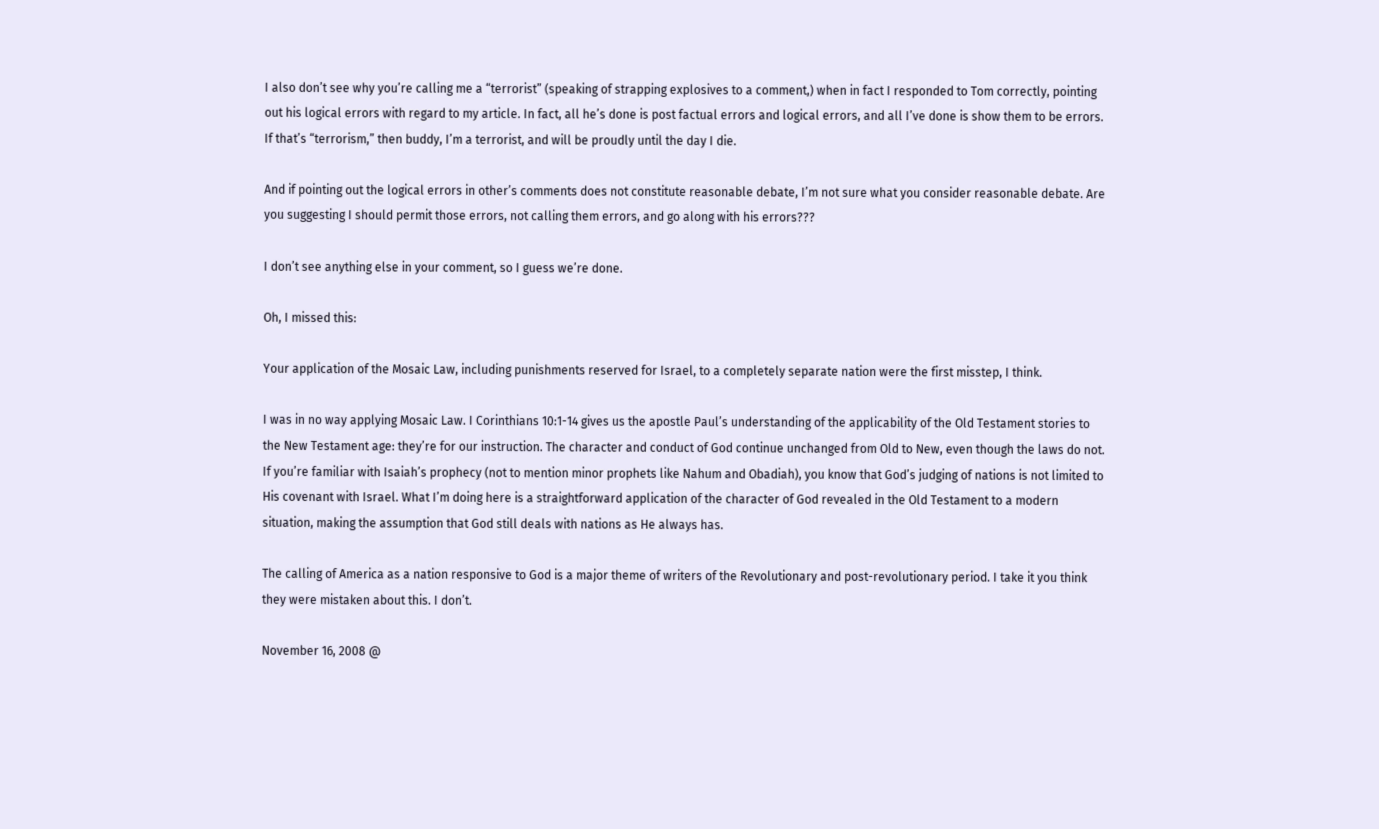I also don’t see why you’re calling me a “terrorist” (speaking of strapping explosives to a comment,) when in fact I responded to Tom correctly, pointing out his logical errors with regard to my article. In fact, all he’s done is post factual errors and logical errors, and all I’ve done is show them to be errors. If that’s “terrorism,” then buddy, I’m a terrorist, and will be proudly until the day I die.

And if pointing out the logical errors in other’s comments does not constitute reasonable debate, I’m not sure what you consider reasonable debate. Are you suggesting I should permit those errors, not calling them errors, and go along with his errors???

I don’t see anything else in your comment, so I guess we’re done.

Oh, I missed this:

Your application of the Mosaic Law, including punishments reserved for Israel, to a completely separate nation were the first misstep, I think.

I was in no way applying Mosaic Law. I Corinthians 10:1-14 gives us the apostle Paul’s understanding of the applicability of the Old Testament stories to the New Testament age: they’re for our instruction. The character and conduct of God continue unchanged from Old to New, even though the laws do not. If you’re familiar with Isaiah’s prophecy (not to mention minor prophets like Nahum and Obadiah), you know that God’s judging of nations is not limited to His covenant with Israel. What I’m doing here is a straightforward application of the character of God revealed in the Old Testament to a modern situation, making the assumption that God still deals with nations as He always has.

The calling of America as a nation responsive to God is a major theme of writers of the Revolutionary and post-revolutionary period. I take it you think they were mistaken about this. I don’t.

November 16, 2008 @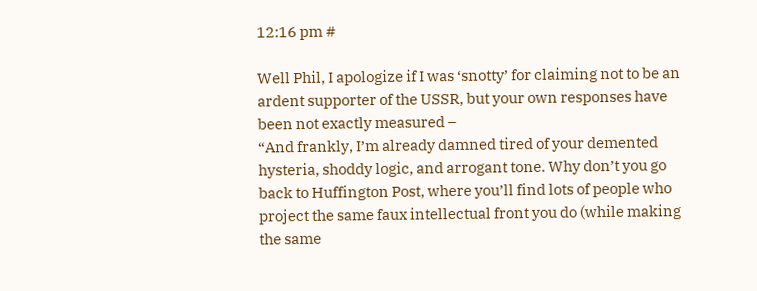12:16 pm #

Well Phil, I apologize if I was ‘snotty’ for claiming not to be an ardent supporter of the USSR, but your own responses have been not exactly measured –
“And frankly, I’m already damned tired of your demented hysteria, shoddy logic, and arrogant tone. Why don’t you go back to Huffington Post, where you’ll find lots of people who project the same faux intellectual front you do (while making the same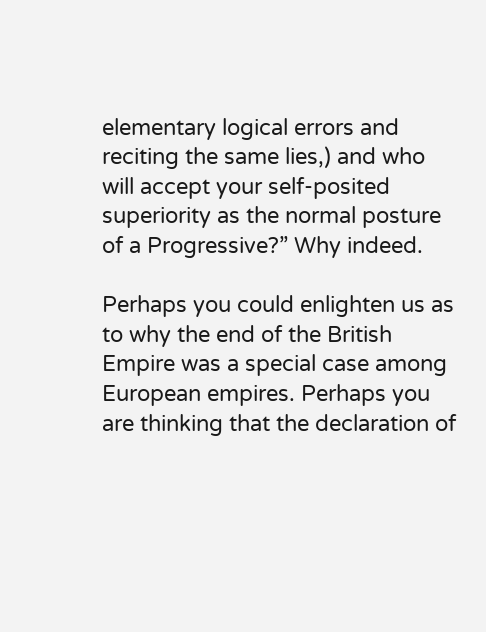elementary logical errors and reciting the same lies,) and who will accept your self-posited superiority as the normal posture of a Progressive?” Why indeed.

Perhaps you could enlighten us as to why the end of the British Empire was a special case among European empires. Perhaps you are thinking that the declaration of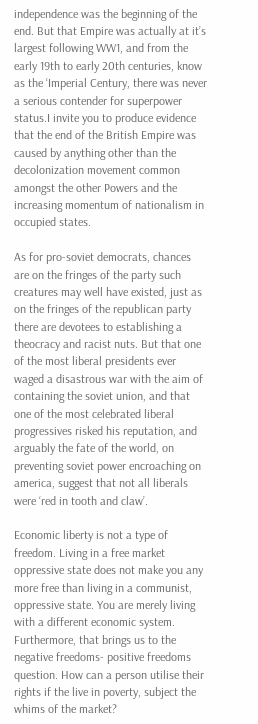independence was the beginning of the end. But that Empire was actually at it’s largest following WW1, and from the early 19th to early 20th centuries, know as the ‘Imperial Century, there was never a serious contender for superpower status.I invite you to produce evidence that the end of the British Empire was caused by anything other than the decolonization movement common amongst the other Powers and the increasing momentum of nationalism in occupied states.

As for pro-soviet democrats, chances are on the fringes of the party such creatures may well have existed, just as on the fringes of the republican party there are devotees to establishing a theocracy and racist nuts. But that one of the most liberal presidents ever waged a disastrous war with the aim of containing the soviet union, and that one of the most celebrated liberal progressives risked his reputation, and arguably the fate of the world, on preventing soviet power encroaching on america, suggest that not all liberals were ‘red in tooth and claw’.

Economic liberty is not a type of freedom. Living in a free market oppressive state does not make you any more free than living in a communist, oppressive state. You are merely living with a different economic system. Furthermore, that brings us to the negative freedoms- positive freedoms question. How can a person utilise their rights if the live in poverty, subject the whims of the market?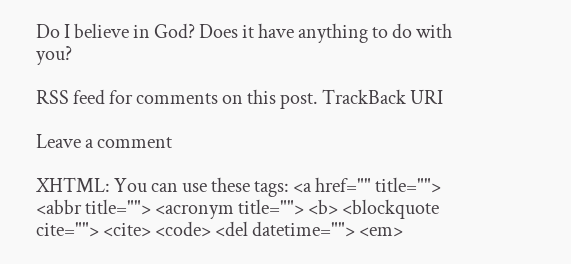Do I believe in God? Does it have anything to do with you?

RSS feed for comments on this post. TrackBack URI

Leave a comment

XHTML: You can use these tags: <a href="" title=""> <abbr title=""> <acronym title=""> <b> <blockquote cite=""> <cite> <code> <del datetime=""> <em>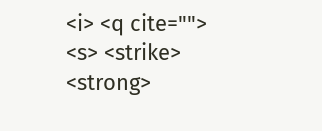<i> <q cite=""> <s> <strike> <strong>